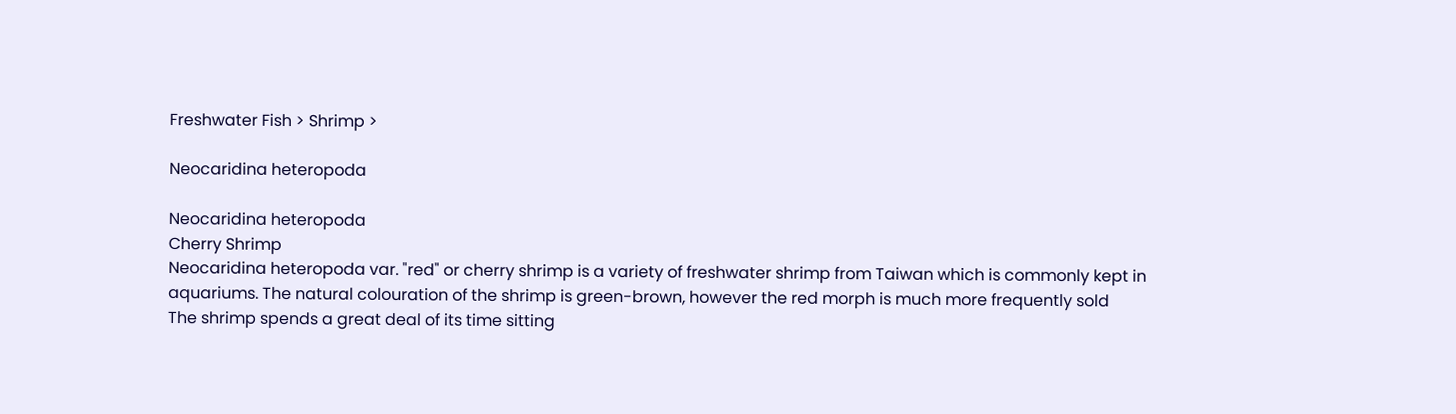Freshwater Fish > Shrimp >

Neocaridina heteropoda

Neocaridina heteropoda
Cherry Shrimp
Neocaridina heteropoda var. "red" or cherry shrimp is a variety of freshwater shrimp from Taiwan which is commonly kept in aquariums. The natural colouration of the shrimp is green-brown, however the red morph is much more frequently sold
The shrimp spends a great deal of its time sitting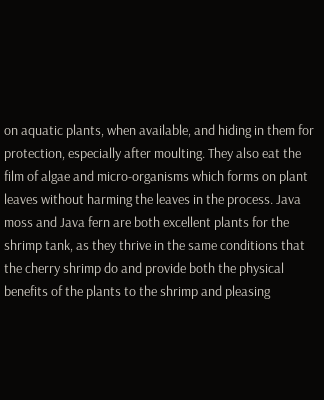on aquatic plants, when available, and hiding in them for protection, especially after moulting. They also eat the film of algae and micro-organisms which forms on plant leaves without harming the leaves in the process. Java moss and Java fern are both excellent plants for the shrimp tank, as they thrive in the same conditions that the cherry shrimp do and provide both the physical benefits of the plants to the shrimp and pleasing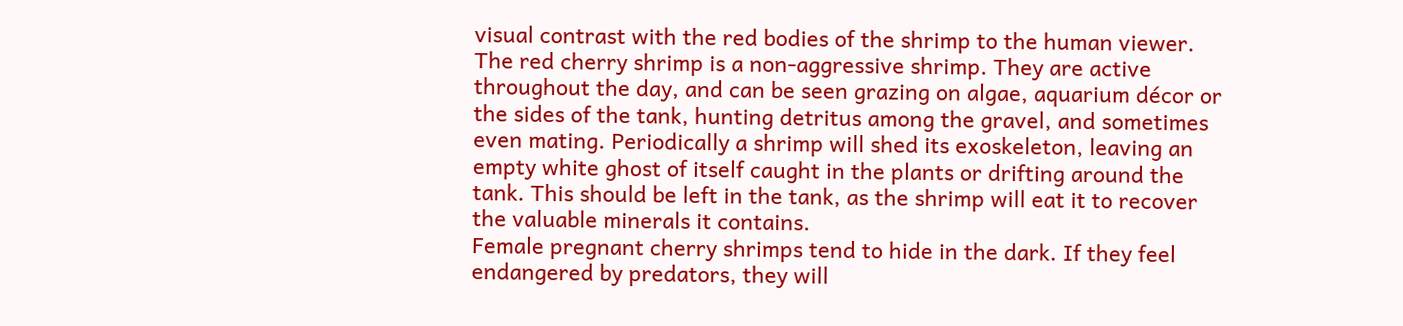visual contrast with the red bodies of the shrimp to the human viewer.
The red cherry shrimp is a non-aggressive shrimp. They are active throughout the day, and can be seen grazing on algae, aquarium décor or the sides of the tank, hunting detritus among the gravel, and sometimes even mating. Periodically a shrimp will shed its exoskeleton, leaving an empty white ghost of itself caught in the plants or drifting around the tank. This should be left in the tank, as the shrimp will eat it to recover the valuable minerals it contains.
Female pregnant cherry shrimps tend to hide in the dark. If they feel endangered by predators, they will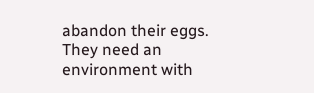abandon their eggs. They need an environment with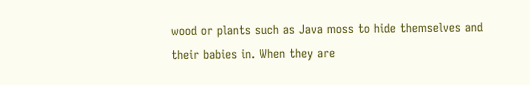wood or plants such as Java moss to hide themselves and their babies in. When they are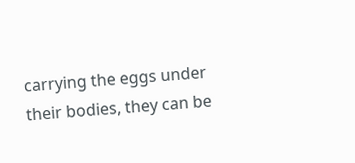carrying the eggs under their bodies, they can be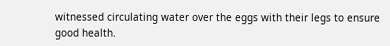witnessed circulating water over the eggs with their legs to ensure good health.